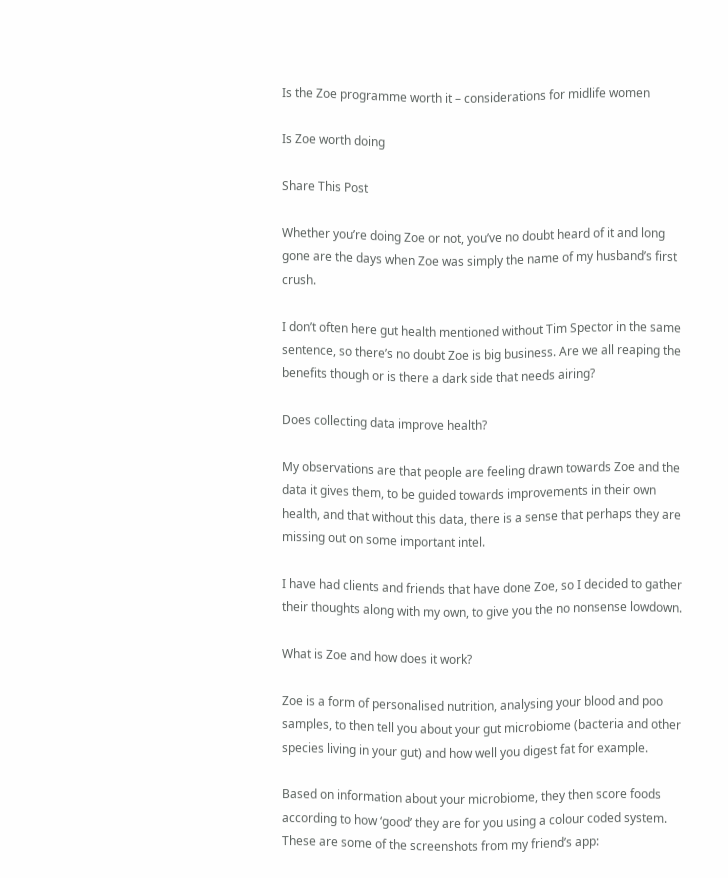Is the Zoe programme worth it – considerations for midlife women

Is Zoe worth doing

Share This Post

Whether you’re doing Zoe or not, you’ve no doubt heard of it and long gone are the days when Zoe was simply the name of my husband’s first crush.

I don’t often here gut health mentioned without Tim Spector in the same sentence, so there’s no doubt Zoe is big business. Are we all reaping the benefits though or is there a dark side that needs airing?

Does collecting data improve health?

My observations are that people are feeling drawn towards Zoe and the data it gives them, to be guided towards improvements in their own health, and that without this data, there is a sense that perhaps they are missing out on some important intel.

I have had clients and friends that have done Zoe, so I decided to gather their thoughts along with my own, to give you the no nonsense lowdown.

What is Zoe and how does it work?

Zoe is a form of personalised nutrition, analysing your blood and poo samples, to then tell you about your gut microbiome (bacteria and other species living in your gut) and how well you digest fat for example.

Based on information about your microbiome, they then score foods according to how ‘good’ they are for you using a colour coded system. These are some of the screenshots from my friend’s app: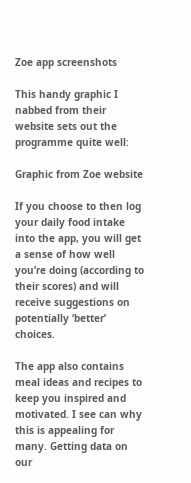Zoe app screenshots

This handy graphic I nabbed from their website sets out the programme quite well:

Graphic from Zoe website

If you choose to then log your daily food intake into the app, you will get a sense of how well you’re doing (according to their scores) and will receive suggestions on potentially ‘better’ choices.

The app also contains meal ideas and recipes to keep you inspired and motivated. I see can why this is appealing for many. Getting data on our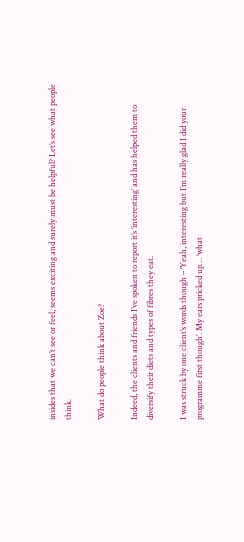insides that we can’t see or feel, seems exciting and surely must be helpful? Let’s see what people think.

What do people think about Zoe?

Indeed, the clients and friends I’ve spoken to report it’s ‘interesting’ and has helped them to diversify their diets and types of fibres they eat.

I was struck by one client’s words though – ‘Yeah, interesting but I’m really glad I did your programme first though’. My ears pricked up… ‘what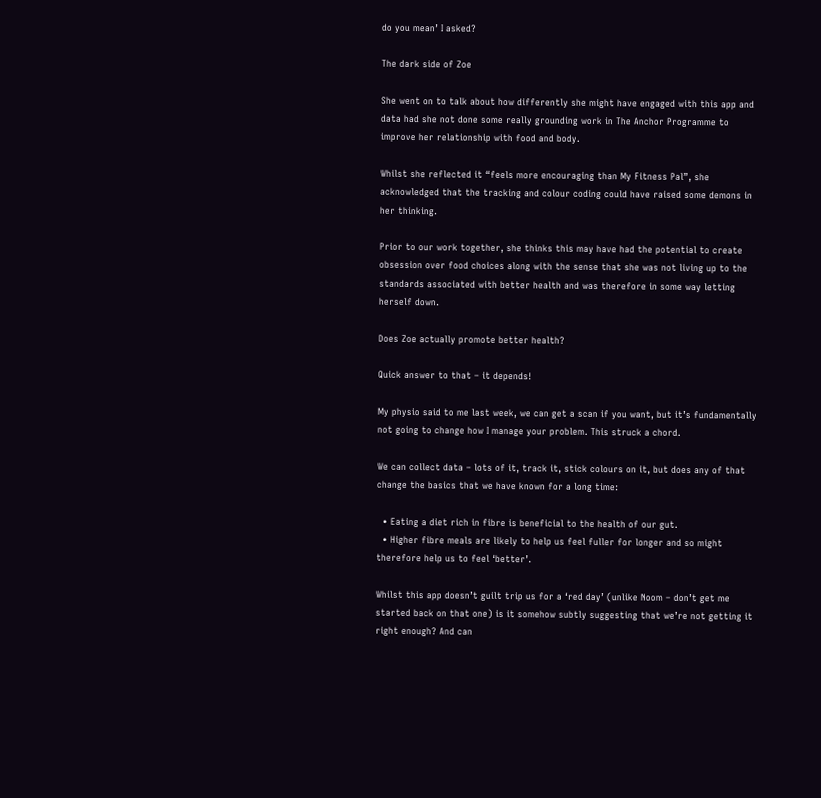do you mean’ I asked?

The dark side of Zoe

She went on to talk about how differently she might have engaged with this app and data had she not done some really grounding work in The Anchor Programme to improve her relationship with food and body.

Whilst she reflected it “feels more encouraging than My Fitness Pal”, she acknowledged that the tracking and colour coding could have raised some demons in her thinking.

Prior to our work together, she thinks this may have had the potential to create obsession over food choices along with the sense that she was not living up to the standards associated with better health and was therefore in some way letting herself down.

Does Zoe actually promote better health?

Quick answer to that – it depends!

My physio said to me last week, we can get a scan if you want, but it’s fundamentally not going to change how I manage your problem. This struck a chord.

We can collect data – lots of it, track it, stick colours on it, but does any of that change the basics that we have known for a long time:

  • Eating a diet rich in fibre is beneficial to the health of our gut.
  • Higher fibre meals are likely to help us feel fuller for longer and so might therefore help us to feel ‘better’.

Whilst this app doesn’t guilt trip us for a ‘red day’ (unlike Noom – don’t get me started back on that one) is it somehow subtly suggesting that we’re not getting it right enough? And can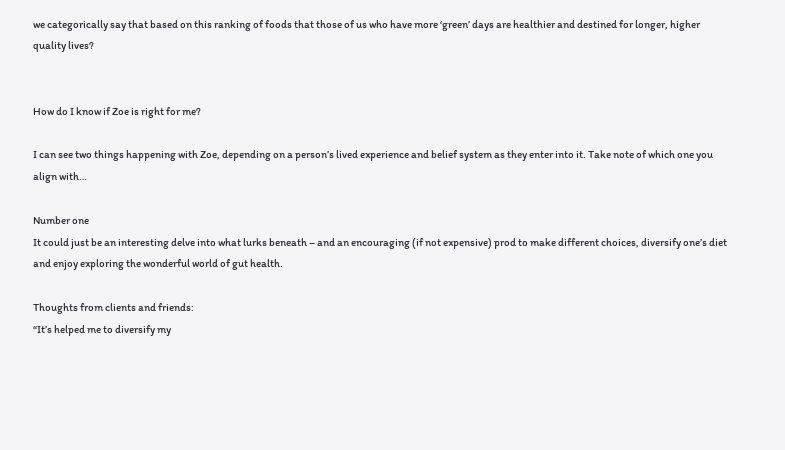we categorically say that based on this ranking of foods that those of us who have more ‘green’ days are healthier and destined for longer, higher quality lives?


How do I know if Zoe is right for me?

I can see two things happening with Zoe, depending on a person’s lived experience and belief system as they enter into it. Take note of which one you align with…

Number one
It could just be an interesting delve into what lurks beneath – and an encouraging (if not expensive) prod to make different choices, diversify one’s diet and enjoy exploring the wonderful world of gut health.

Thoughts from clients and friends:
“It’s helped me to diversify my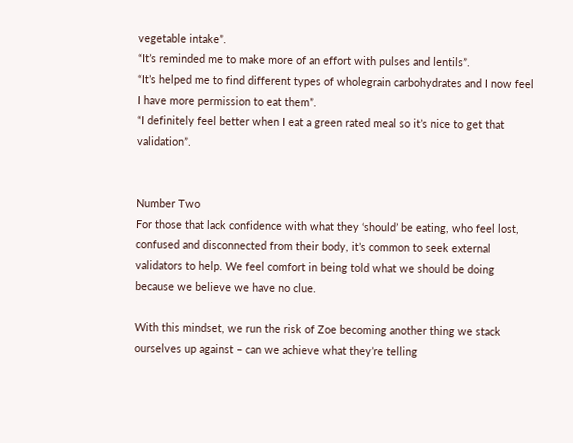vegetable intake”.
“It’s reminded me to make more of an effort with pulses and lentils”.
“It’s helped me to find different types of wholegrain carbohydrates and I now feel I have more permission to eat them”.
“I definitely feel better when I eat a green rated meal so it’s nice to get that validation”.


Number Two
For those that lack confidence with what they ‘should’ be eating, who feel lost, confused and disconnected from their body, it’s common to seek external validators to help. We feel comfort in being told what we should be doing because we believe we have no clue.

With this mindset, we run the risk of Zoe becoming another thing we stack ourselves up against – can we achieve what they’re telling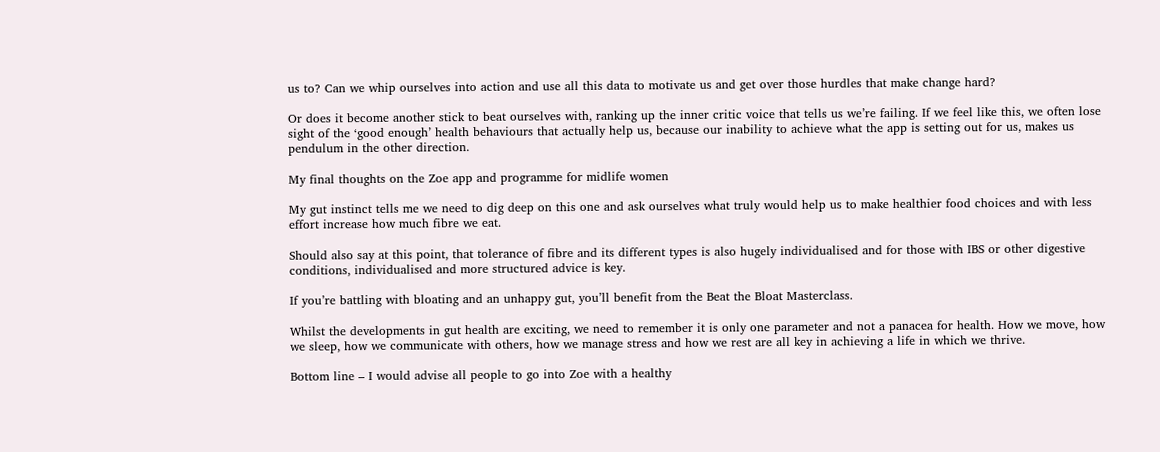us to? Can we whip ourselves into action and use all this data to motivate us and get over those hurdles that make change hard?

Or does it become another stick to beat ourselves with, ranking up the inner critic voice that tells us we’re failing. If we feel like this, we often lose sight of the ‘good enough’ health behaviours that actually help us, because our inability to achieve what the app is setting out for us, makes us pendulum in the other direction.

My final thoughts on the Zoe app and programme for midlife women

My gut instinct tells me we need to dig deep on this one and ask ourselves what truly would help us to make healthier food choices and with less effort increase how much fibre we eat.

Should also say at this point, that tolerance of fibre and its different types is also hugely individualised and for those with IBS or other digestive conditions, individualised and more structured advice is key.

If you’re battling with bloating and an unhappy gut, you’ll benefit from the Beat the Bloat Masterclass.

Whilst the developments in gut health are exciting, we need to remember it is only one parameter and not a panacea for health. How we move, how we sleep, how we communicate with others, how we manage stress and how we rest are all key in achieving a life in which we thrive.

Bottom line – I would advise all people to go into Zoe with a healthy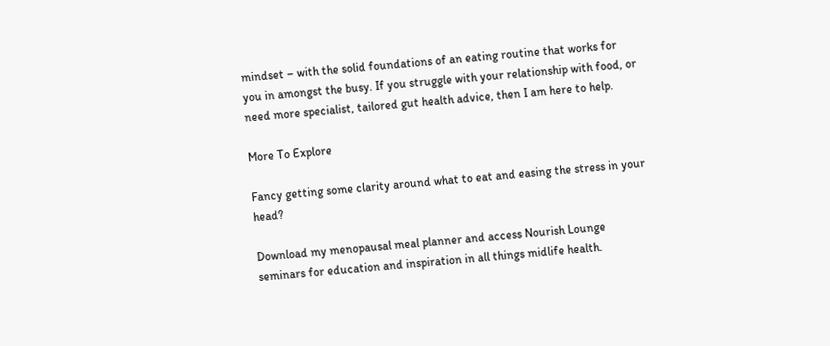mindset – with the solid foundations of an eating routine that works for you in amongst the busy. If you struggle with your relationship with food, or need more specialist, tailored gut health advice, then I am here to help.

More To Explore

Fancy getting some clarity around what to eat and easing the stress in your head?

Download my menopausal meal planner and access Nourish Lounge seminars for education and inspiration in all things midlife health.